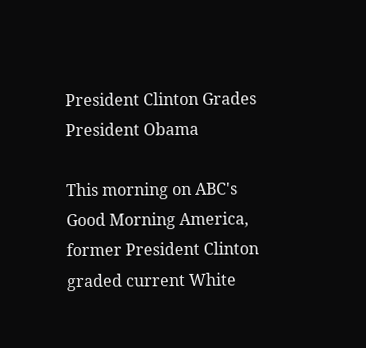President Clinton Grades President Obama

This morning on ABC's Good Morning America, former President Clinton graded current White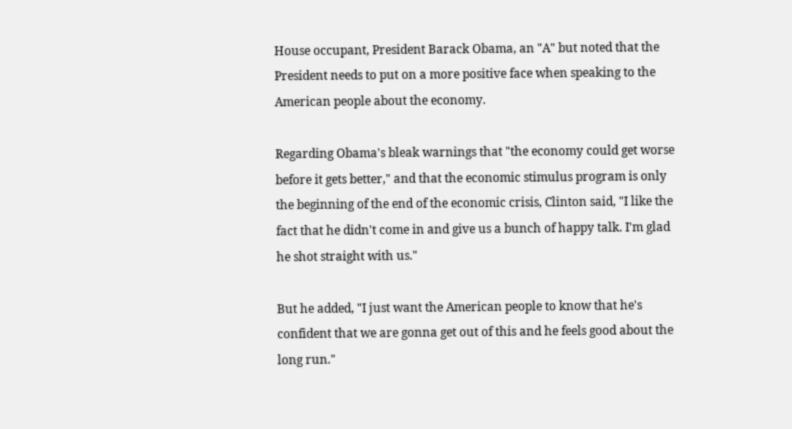House occupant, President Barack Obama, an "A" but noted that the President needs to put on a more positive face when speaking to the American people about the economy.

Regarding Obama's bleak warnings that "the economy could get worse before it gets better," and that the economic stimulus program is only the beginning of the end of the economic crisis, Clinton said, "I like the fact that he didn't come in and give us a bunch of happy talk. I'm glad he shot straight with us."

But he added, "I just want the American people to know that he's confident that we are gonna get out of this and he feels good about the long run."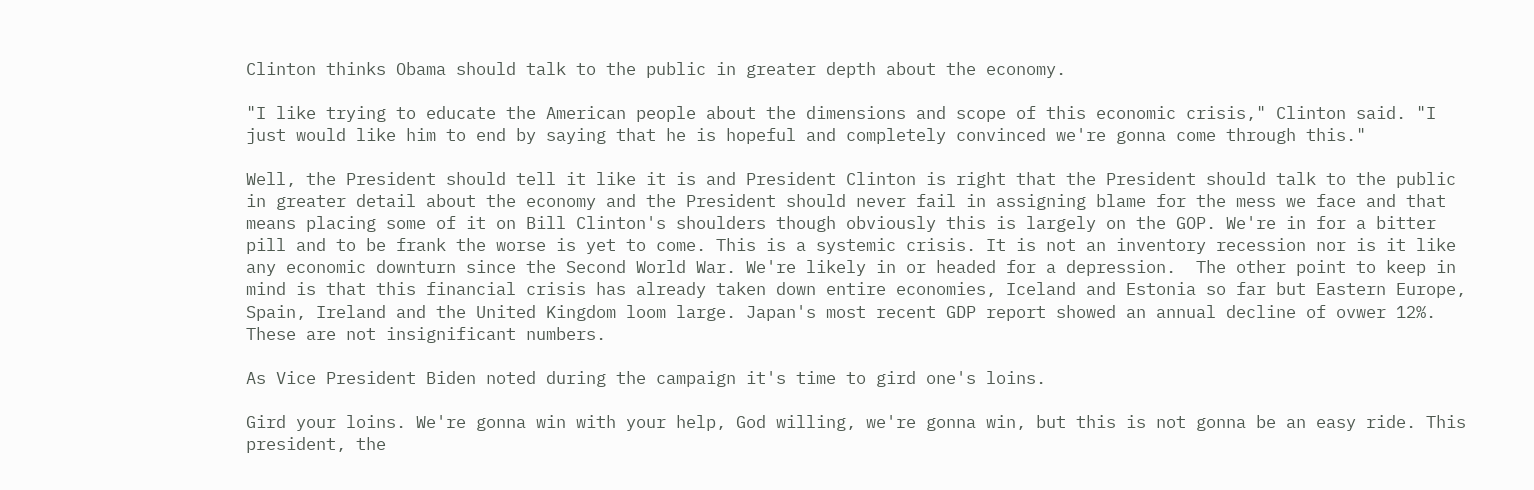Clinton thinks Obama should talk to the public in greater depth about the economy.

"I like trying to educate the American people about the dimensions and scope of this economic crisis," Clinton said. "I just would like him to end by saying that he is hopeful and completely convinced we're gonna come through this."

Well, the President should tell it like it is and President Clinton is right that the President should talk to the public in greater detail about the economy and the President should never fail in assigning blame for the mess we face and that means placing some of it on Bill Clinton's shoulders though obviously this is largely on the GOP. We're in for a bitter pill and to be frank the worse is yet to come. This is a systemic crisis. It is not an inventory recession nor is it like any economic downturn since the Second World War. We're likely in or headed for a depression.  The other point to keep in mind is that this financial crisis has already taken down entire economies, Iceland and Estonia so far but Eastern Europe, Spain, Ireland and the United Kingdom loom large. Japan's most recent GDP report showed an annual decline of ovwer 12%. These are not insignificant numbers.

As Vice President Biden noted during the campaign it's time to gird one's loins.

Gird your loins. We're gonna win with your help, God willing, we're gonna win, but this is not gonna be an easy ride. This president, the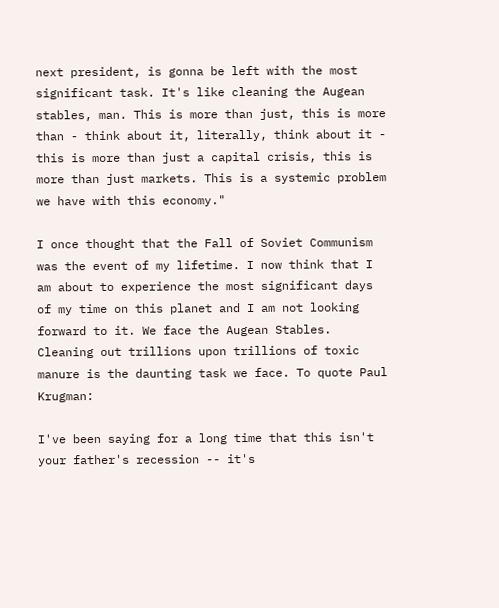next president, is gonna be left with the most significant task. It's like cleaning the Augean stables, man. This is more than just, this is more than - think about it, literally, think about it - this is more than just a capital crisis, this is more than just markets. This is a systemic problem we have with this economy."

I once thought that the Fall of Soviet Communism was the event of my lifetime. I now think that I am about to experience the most significant days of my time on this planet and I am not looking forward to it. We face the Augean Stables. Cleaning out trillions upon trillions of toxic manure is the daunting task we face. To quote Paul Krugman:

I've been saying for a long time that this isn't your father's recession -- it's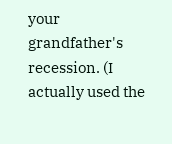your grandfather's recession. (I actually used the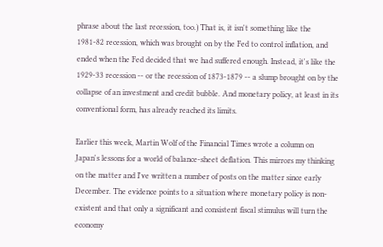phrase about the last recession, too.) That is, it isn't something like the 1981-82 recession, which was brought on by the Fed to control inflation, and ended when the Fed decided that we had suffered enough. Instead, it's like the 1929-33 recession -- or the recession of 1873-1879 -- a slump brought on by the collapse of an investment and credit bubble. And monetary policy, at least in its conventional form, has already reached its limits.

Earlier this week, Martin Wolf of the Financial Times wrote a column on Japan's lessons for a world of balance-sheet deflation. This mirrors my thinking on the matter and I've written a number of posts on the matter since early December. The evidence points to a situation where monetary policy is non-existent and that only a significant and consistent fiscal stimulus will turn the economy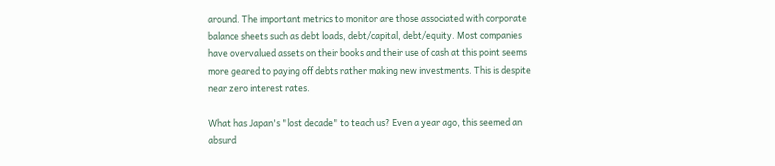around. The important metrics to monitor are those associated with corporate balance sheets such as debt loads, debt/capital, debt/equity. Most companies have overvalued assets on their books and their use of cash at this point seems more geared to paying off debts rather making new investments. This is despite near zero interest rates.

What has Japan's "lost decade" to teach us? Even a year ago, this seemed an absurd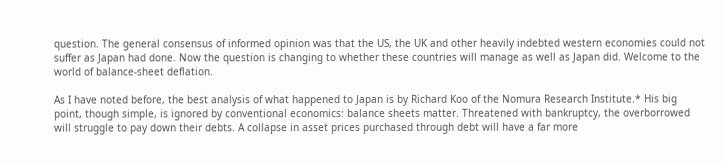question. The general consensus of informed opinion was that the US, the UK and other heavily indebted western economies could not suffer as Japan had done. Now the question is changing to whether these countries will manage as well as Japan did. Welcome to the world of balance-sheet deflation.

As I have noted before, the best analysis of what happened to Japan is by Richard Koo of the Nomura Research Institute.* His big point, though simple, is ignored by conventional economics: balance sheets matter. Threatened with bankruptcy, the overborrowed will struggle to pay down their debts. A collapse in asset prices purchased through debt will have a far more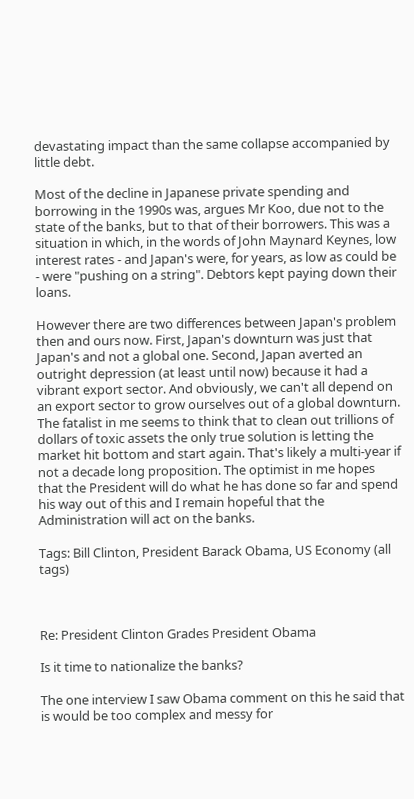devastating impact than the same collapse accompanied by little debt.

Most of the decline in Japanese private spending and borrowing in the 1990s was, argues Mr Koo, due not to the state of the banks, but to that of their borrowers. This was a situation in which, in the words of John Maynard Keynes, low interest rates - and Japan's were, for years, as low as could be - were "pushing on a string". Debtors kept paying down their loans.

However there are two differences between Japan's problem then and ours now. First, Japan's downturn was just that Japan's and not a global one. Second, Japan averted an outright depression (at least until now) because it had a vibrant export sector. And obviously, we can't all depend on an export sector to grow ourselves out of a global downturn. The fatalist in me seems to think that to clean out trillions of dollars of toxic assets the only true solution is letting the market hit bottom and start again. That's likely a multi-year if not a decade long proposition. The optimist in me hopes that the President will do what he has done so far and spend his way out of this and I remain hopeful that the Administration will act on the banks.

Tags: Bill Clinton, President Barack Obama, US Economy (all tags)



Re: President Clinton Grades President Obama

Is it time to nationalize the banks?

The one interview I saw Obama comment on this he said that is would be too complex and messy for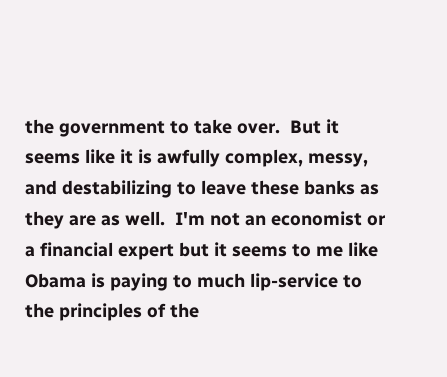the government to take over.  But it seems like it is awfully complex, messy, and destabilizing to leave these banks as they are as well.  I'm not an economist or a financial expert but it seems to me like Obama is paying to much lip-service to the principles of the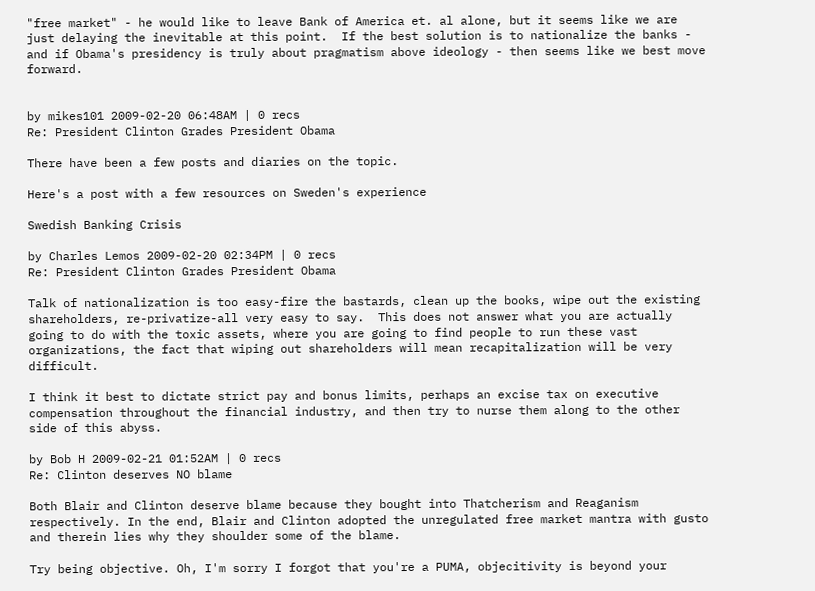"free market" - he would like to leave Bank of America et. al alone, but it seems like we are just delaying the inevitable at this point.  If the best solution is to nationalize the banks - and if Obama's presidency is truly about pragmatism above ideology - then seems like we best move forward.


by mikes101 2009-02-20 06:48AM | 0 recs
Re: President Clinton Grades President Obama

There have been a few posts and diaries on the topic.

Here's a post with a few resources on Sweden's experience

Swedish Banking Crisis

by Charles Lemos 2009-02-20 02:34PM | 0 recs
Re: President Clinton Grades President Obama

Talk of nationalization is too easy-fire the bastards, clean up the books, wipe out the existing shareholders, re-privatize-all very easy to say.  This does not answer what you are actually going to do with the toxic assets, where you are going to find people to run these vast organizations, the fact that wiping out shareholders will mean recapitalization will be very difficult.

I think it best to dictate strict pay and bonus limits, perhaps an excise tax on executive compensation throughout the financial industry, and then try to nurse them along to the other side of this abyss.

by Bob H 2009-02-21 01:52AM | 0 recs
Re: Clinton deserves NO blame

Both Blair and Clinton deserve blame because they bought into Thatcherism and Reaganism respectively. In the end, Blair and Clinton adopted the unregulated free market mantra with gusto and therein lies why they shoulder some of the blame.

Try being objective. Oh, I'm sorry I forgot that you're a PUMA, objecitivity is beyond your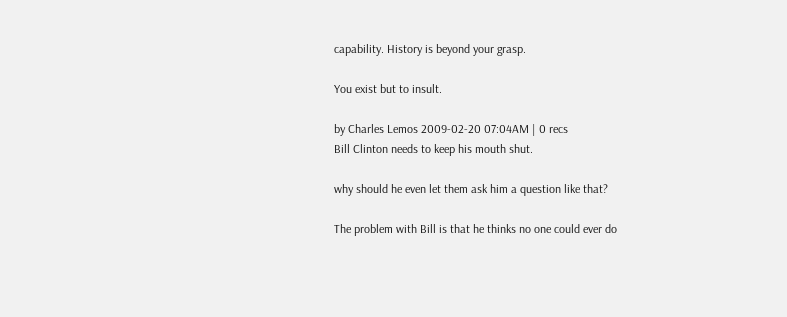capability. History is beyond your grasp.

You exist but to insult.

by Charles Lemos 2009-02-20 07:04AM | 0 recs
Bill Clinton needs to keep his mouth shut.

why should he even let them ask him a question like that?

The problem with Bill is that he thinks no one could ever do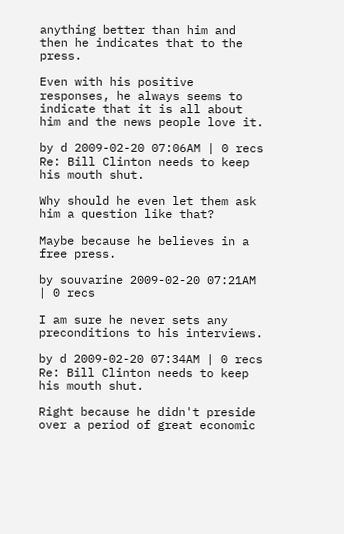anything better than him and then he indicates that to the press.

Even with his positive responses, he always seems to indicate that it is all about him and the news people love it.

by d 2009-02-20 07:06AM | 0 recs
Re: Bill Clinton needs to keep his mouth shut.

Why should he even let them ask him a question like that?

Maybe because he believes in a free press.

by souvarine 2009-02-20 07:21AM | 0 recs

I am sure he never sets any preconditions to his interviews.

by d 2009-02-20 07:34AM | 0 recs
Re: Bill Clinton needs to keep his mouth shut.

Right because he didn't preside over a period of great economic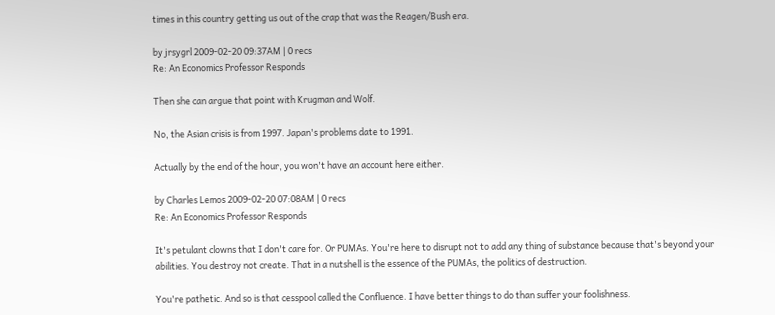times in this country getting us out of the crap that was the Reagen/Bush era.

by jrsygrl 2009-02-20 09:37AM | 0 recs
Re: An Economics Professor Responds

Then she can argue that point with Krugman and Wolf.

No, the Asian crisis is from 1997. Japan's problems date to 1991.

Actually by the end of the hour, you won't have an account here either.

by Charles Lemos 2009-02-20 07:08AM | 0 recs
Re: An Economics Professor Responds

It's petulant clowns that I don't care for. Or PUMAs. You're here to disrupt not to add any thing of substance because that's beyond your abilities. You destroy not create. That in a nutshell is the essence of the PUMAs, the politics of destruction.

You're pathetic. And so is that cesspool called the Confluence. I have better things to do than suffer your foolishness.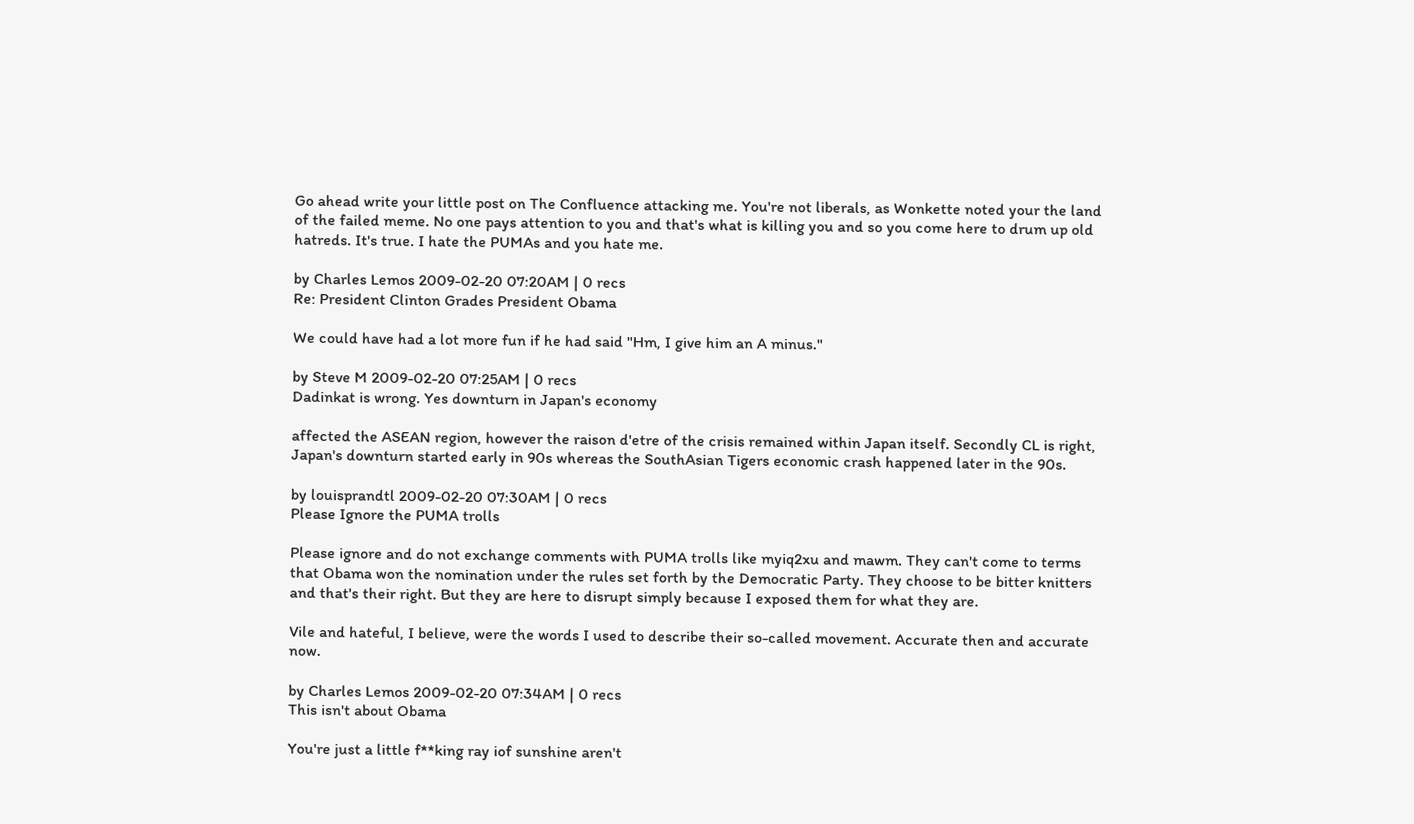Go ahead write your little post on The Confluence attacking me. You're not liberals, as Wonkette noted your the land of the failed meme. No one pays attention to you and that's what is killing you and so you come here to drum up old hatreds. It's true. I hate the PUMAs and you hate me.

by Charles Lemos 2009-02-20 07:20AM | 0 recs
Re: President Clinton Grades President Obama

We could have had a lot more fun if he had said "Hm, I give him an A minus."

by Steve M 2009-02-20 07:25AM | 0 recs
Dadinkat is wrong. Yes downturn in Japan's economy

affected the ASEAN region, however the raison d'etre of the crisis remained within Japan itself. Secondly CL is right, Japan's downturn started early in 90s whereas the SouthAsian Tigers economic crash happened later in the 90s.

by louisprandtl 2009-02-20 07:30AM | 0 recs
Please Ignore the PUMA trolls

Please ignore and do not exchange comments with PUMA trolls like myiq2xu and mawm. They can't come to terms that Obama won the nomination under the rules set forth by the Democratic Party. They choose to be bitter knitters and that's their right. But they are here to disrupt simply because I exposed them for what they are.

Vile and hateful, I believe, were the words I used to describe their so-called movement. Accurate then and accurate now.

by Charles Lemos 2009-02-20 07:34AM | 0 recs
This isn't about Obama

You're just a little f**king ray iof sunshine aren't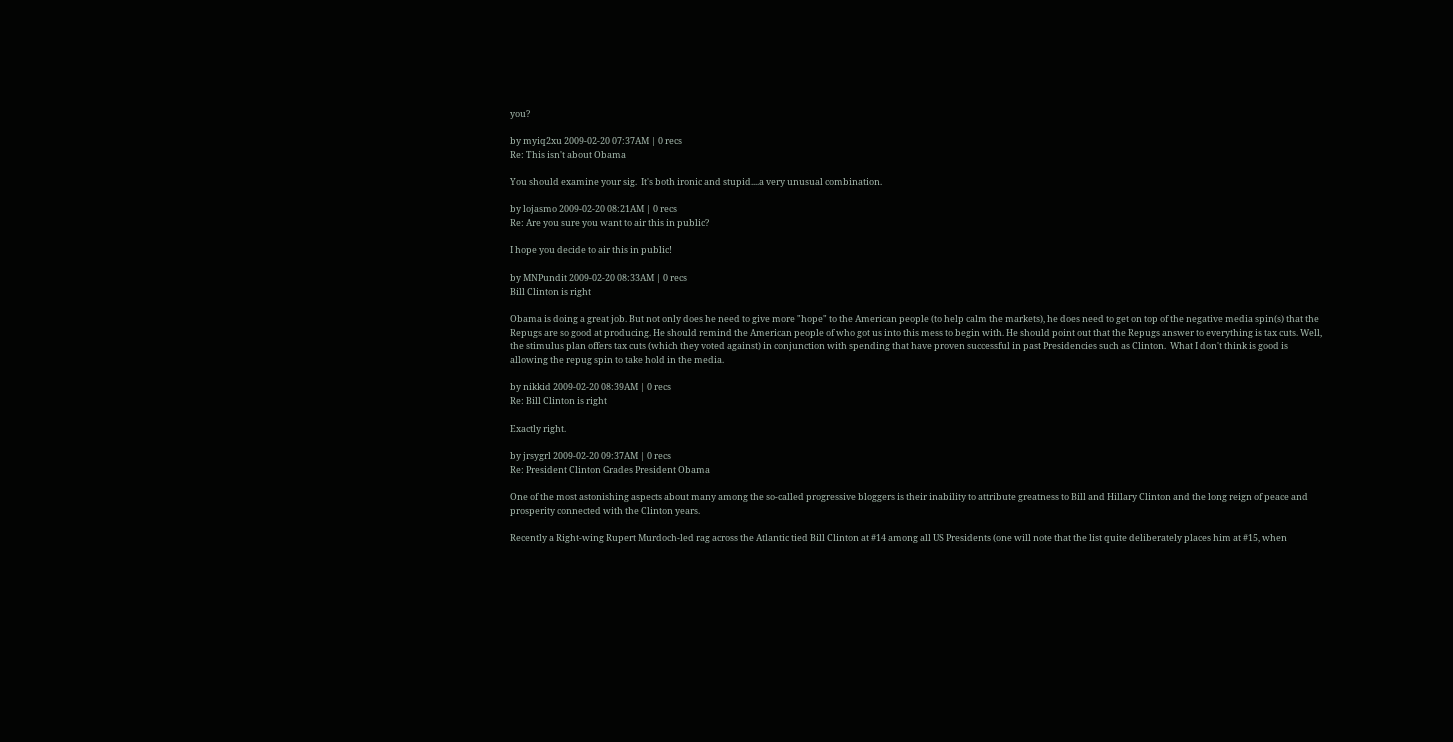you?

by myiq2xu 2009-02-20 07:37AM | 0 recs
Re: This isn't about Obama

You should examine your sig.  It's both ironic and stupid....a very unusual combination.

by lojasmo 2009-02-20 08:21AM | 0 recs
Re: Are you sure you want to air this in public?

I hope you decide to air this in public!

by MNPundit 2009-02-20 08:33AM | 0 recs
Bill Clinton is right

Obama is doing a great job. But not only does he need to give more "hope" to the American people (to help calm the markets), he does need to get on top of the negative media spin(s) that the Repugs are so good at producing. He should remind the American people of who got us into this mess to begin with. He should point out that the Repugs answer to everything is tax cuts. Well, the stimulus plan offers tax cuts (which they voted against) in conjunction with spending that have proven successful in past Presidencies such as Clinton.  What I don't think is good is allowing the repug spin to take hold in the media.

by nikkid 2009-02-20 08:39AM | 0 recs
Re: Bill Clinton is right

Exactly right.

by jrsygrl 2009-02-20 09:37AM | 0 recs
Re: President Clinton Grades President Obama

One of the most astonishing aspects about many among the so-called progressive bloggers is their inability to attribute greatness to Bill and Hillary Clinton and the long reign of peace and prosperity connected with the Clinton years.

Recently a Right-wing Rupert Murdoch-led rag across the Atlantic tied Bill Clinton at #14 among all US Presidents (one will note that the list quite deliberately places him at #15, when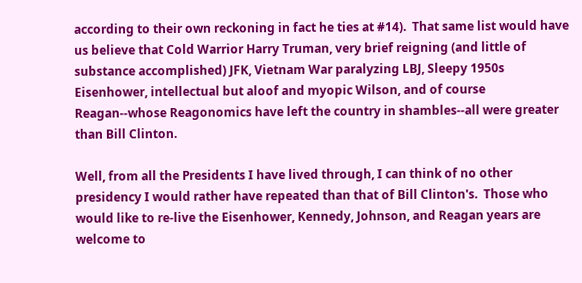according to their own reckoning in fact he ties at #14).  That same list would have us believe that Cold Warrior Harry Truman, very brief reigning (and little of substance accomplished) JFK, Vietnam War paralyzing LBJ, Sleepy 1950s Eisenhower, intellectual but aloof and myopic Wilson, and of course Reagan--whose Reagonomics have left the country in shambles--all were greater than Bill Clinton.

Well, from all the Presidents I have lived through, I can think of no other presidency I would rather have repeated than that of Bill Clinton's.  Those who would like to re-live the Eisenhower, Kennedy, Johnson, and Reagan years are welcome to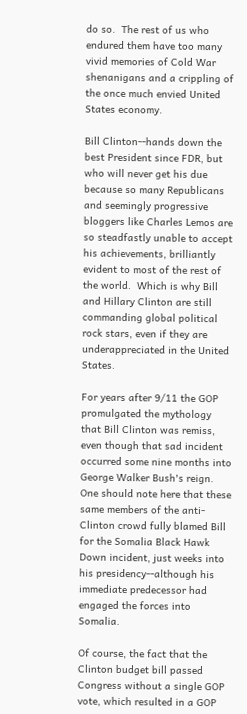do so.  The rest of us who endured them have too many vivid memories of Cold War shenanigans and a crippling of the once much envied United States economy.

Bill Clinton--hands down the best President since FDR, but who will never get his due because so many Republicans and seemingly progressive bloggers like Charles Lemos are so steadfastly unable to accept his achievements, brilliantly evident to most of the rest of the world.  Which is why Bill and Hillary Clinton are still commanding global political rock stars, even if they are underappreciated in the United States.

For years after 9/11 the GOP promulgated the mythology that Bill Clinton was remiss, even though that sad incident occurred some nine months into George Walker Bush's reign.  One should note here that these same members of the anti-Clinton crowd fully blamed Bill for the Somalia Black Hawk Down incident, just weeks into his presidency--although his immediate predecessor had engaged the forces into Somalia.

Of course, the fact that the Clinton budget bill passed Congress without a single GOP vote, which resulted in a GOP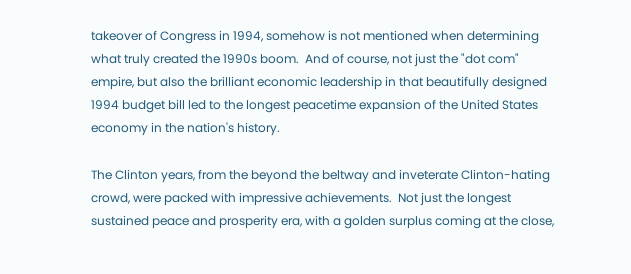takeover of Congress in 1994, somehow is not mentioned when determining what truly created the 1990s boom.  And of course, not just the "dot com" empire, but also the brilliant economic leadership in that beautifully designed 1994 budget bill led to the longest peacetime expansion of the United States economy in the nation's history.

The Clinton years, from the beyond the beltway and inveterate Clinton-hating crowd, were packed with impressive achievements.  Not just the longest sustained peace and prosperity era, with a golden surplus coming at the close,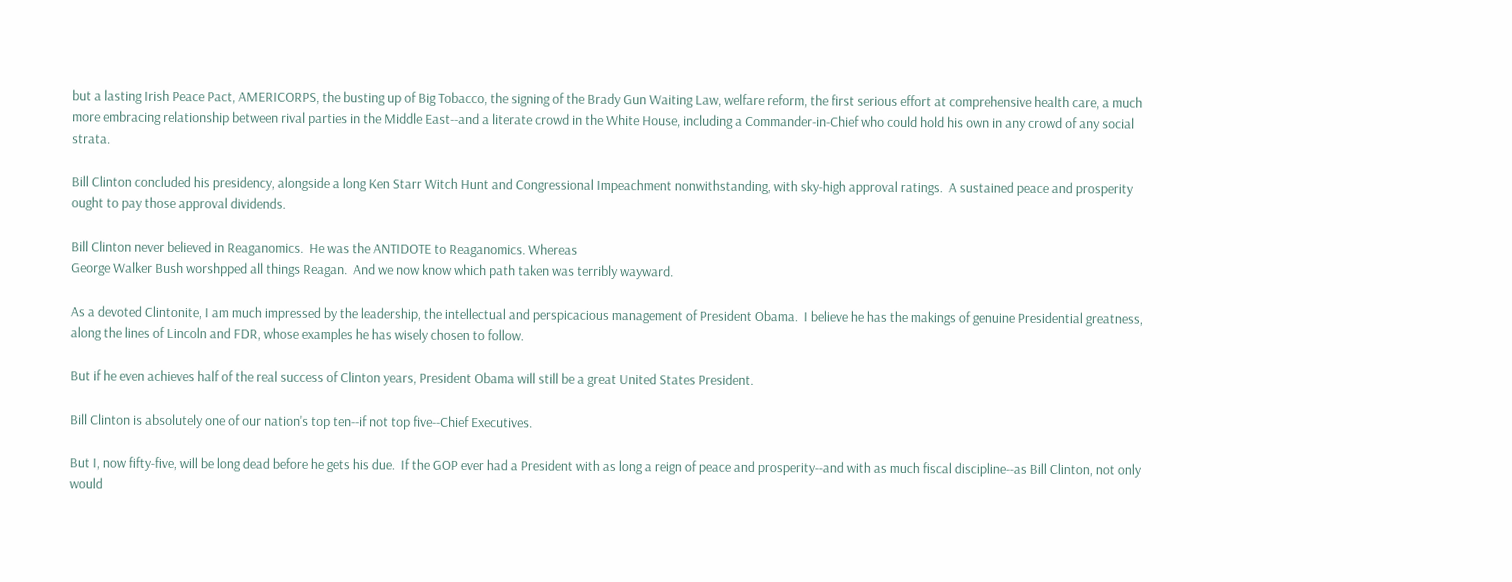but a lasting Irish Peace Pact, AMERICORPS, the busting up of Big Tobacco, the signing of the Brady Gun Waiting Law, welfare reform, the first serious effort at comprehensive health care, a much more embracing relationship between rival parties in the Middle East--and a literate crowd in the White House, including a Commander-in-Chief who could hold his own in any crowd of any social strata.

Bill Clinton concluded his presidency, alongside a long Ken Starr Witch Hunt and Congressional Impeachment nonwithstanding, with sky-high approval ratings.  A sustained peace and prosperity ought to pay those approval dividends.

Bill Clinton never believed in Reaganomics.  He was the ANTIDOTE to Reaganomics. Whereas
George Walker Bush worshpped all things Reagan.  And we now know which path taken was terribly wayward.

As a devoted Clintonite, I am much impressed by the leadership, the intellectual and perspicacious management of President Obama.  I believe he has the makings of genuine Presidential greatness, along the lines of Lincoln and FDR, whose examples he has wisely chosen to follow.

But if he even achieves half of the real success of Clinton years, President Obama will still be a great United States President.

Bill Clinton is absolutely one of our nation's top ten--if not top five--Chief Executives.

But I, now fifty-five, will be long dead before he gets his due.  If the GOP ever had a President with as long a reign of peace and prosperity--and with as much fiscal discipline--as Bill Clinton, not only would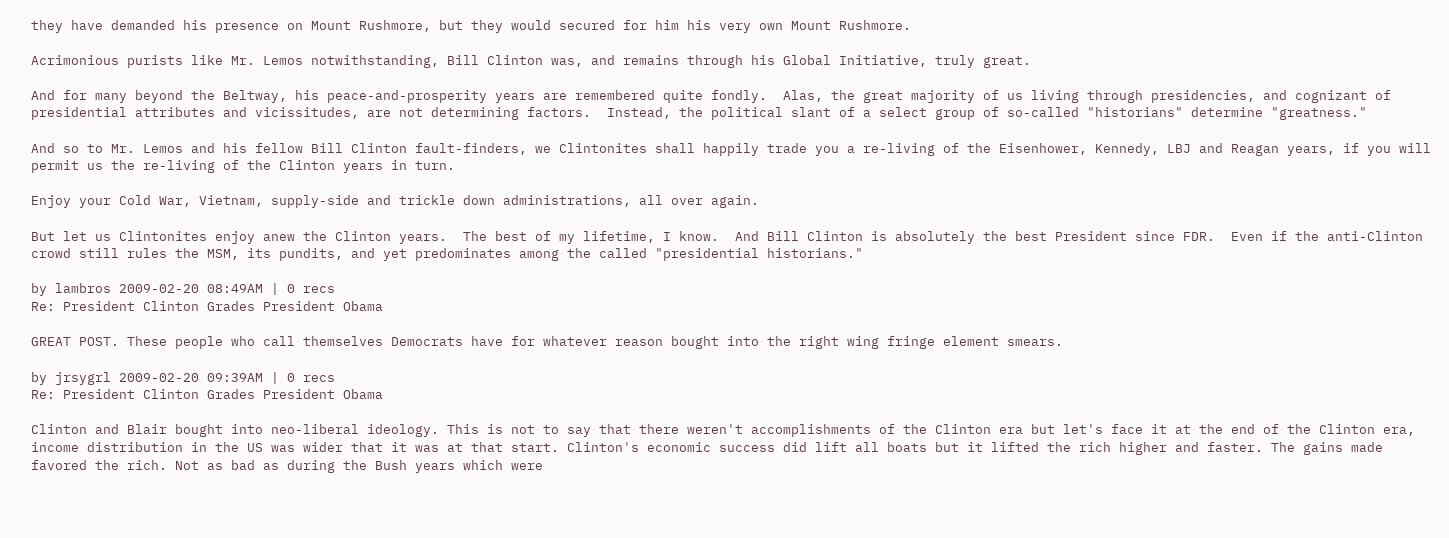they have demanded his presence on Mount Rushmore, but they would secured for him his very own Mount Rushmore.

Acrimonious purists like Mr. Lemos notwithstanding, Bill Clinton was, and remains through his Global Initiative, truly great.

And for many beyond the Beltway, his peace-and-prosperity years are remembered quite fondly.  Alas, the great majority of us living through presidencies, and cognizant of presidential attributes and vicissitudes, are not determining factors.  Instead, the political slant of a select group of so-called "historians" determine "greatness."

And so to Mr. Lemos and his fellow Bill Clinton fault-finders, we Clintonites shall happily trade you a re-living of the Eisenhower, Kennedy, LBJ and Reagan years, if you will permit us the re-living of the Clinton years in turn.

Enjoy your Cold War, Vietnam, supply-side and trickle down administrations, all over again.

But let us Clintonites enjoy anew the Clinton years.  The best of my lifetime, I know.  And Bill Clinton is absolutely the best President since FDR.  Even if the anti-Clinton crowd still rules the MSM, its pundits, and yet predominates among the called "presidential historians."

by lambros 2009-02-20 08:49AM | 0 recs
Re: President Clinton Grades President Obama

GREAT POST. These people who call themselves Democrats have for whatever reason bought into the right wing fringe element smears.

by jrsygrl 2009-02-20 09:39AM | 0 recs
Re: President Clinton Grades President Obama

Clinton and Blair bought into neo-liberal ideology. This is not to say that there weren't accomplishments of the Clinton era but let's face it at the end of the Clinton era, income distribution in the US was wider that it was at that start. Clinton's economic success did lift all boats but it lifted the rich higher and faster. The gains made favored the rich. Not as bad as during the Bush years which were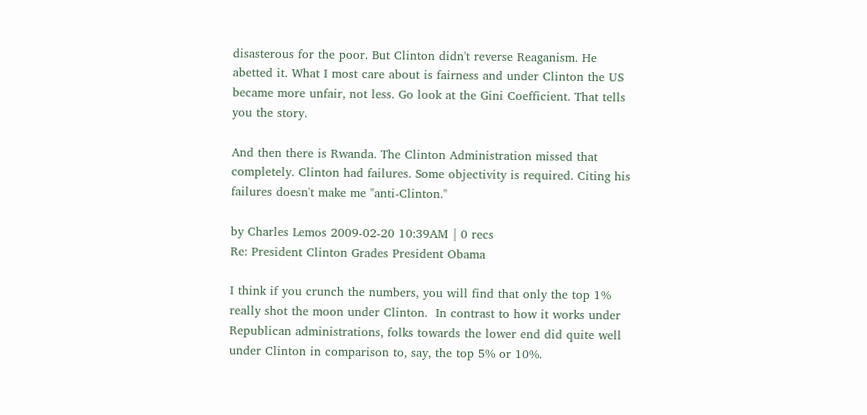disasterous for the poor. But Clinton didn't reverse Reaganism. He abetted it. What I most care about is fairness and under Clinton the US became more unfair, not less. Go look at the Gini Coefficient. That tells you the story.

And then there is Rwanda. The Clinton Administration missed that completely. Clinton had failures. Some objectivity is required. Citing his failures doesn't make me "anti-Clinton."

by Charles Lemos 2009-02-20 10:39AM | 0 recs
Re: President Clinton Grades President Obama

I think if you crunch the numbers, you will find that only the top 1% really shot the moon under Clinton.  In contrast to how it works under Republican administrations, folks towards the lower end did quite well under Clinton in comparison to, say, the top 5% or 10%.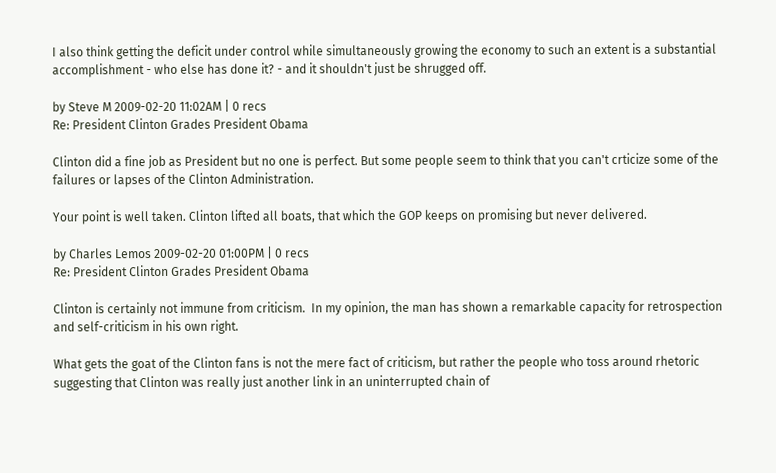I also think getting the deficit under control while simultaneously growing the economy to such an extent is a substantial accomplishment - who else has done it? - and it shouldn't just be shrugged off.

by Steve M 2009-02-20 11:02AM | 0 recs
Re: President Clinton Grades President Obama

Clinton did a fine job as President but no one is perfect. But some people seem to think that you can't crticize some of the failures or lapses of the Clinton Administration.

Your point is well taken. Clinton lifted all boats, that which the GOP keeps on promising but never delivered.

by Charles Lemos 2009-02-20 01:00PM | 0 recs
Re: President Clinton Grades President Obama

Clinton is certainly not immune from criticism.  In my opinion, the man has shown a remarkable capacity for retrospection and self-criticism in his own right.

What gets the goat of the Clinton fans is not the mere fact of criticism, but rather the people who toss around rhetoric suggesting that Clinton was really just another link in an uninterrupted chain of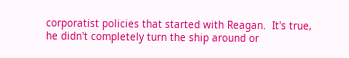corporatist policies that started with Reagan.  It's true, he didn't completely turn the ship around or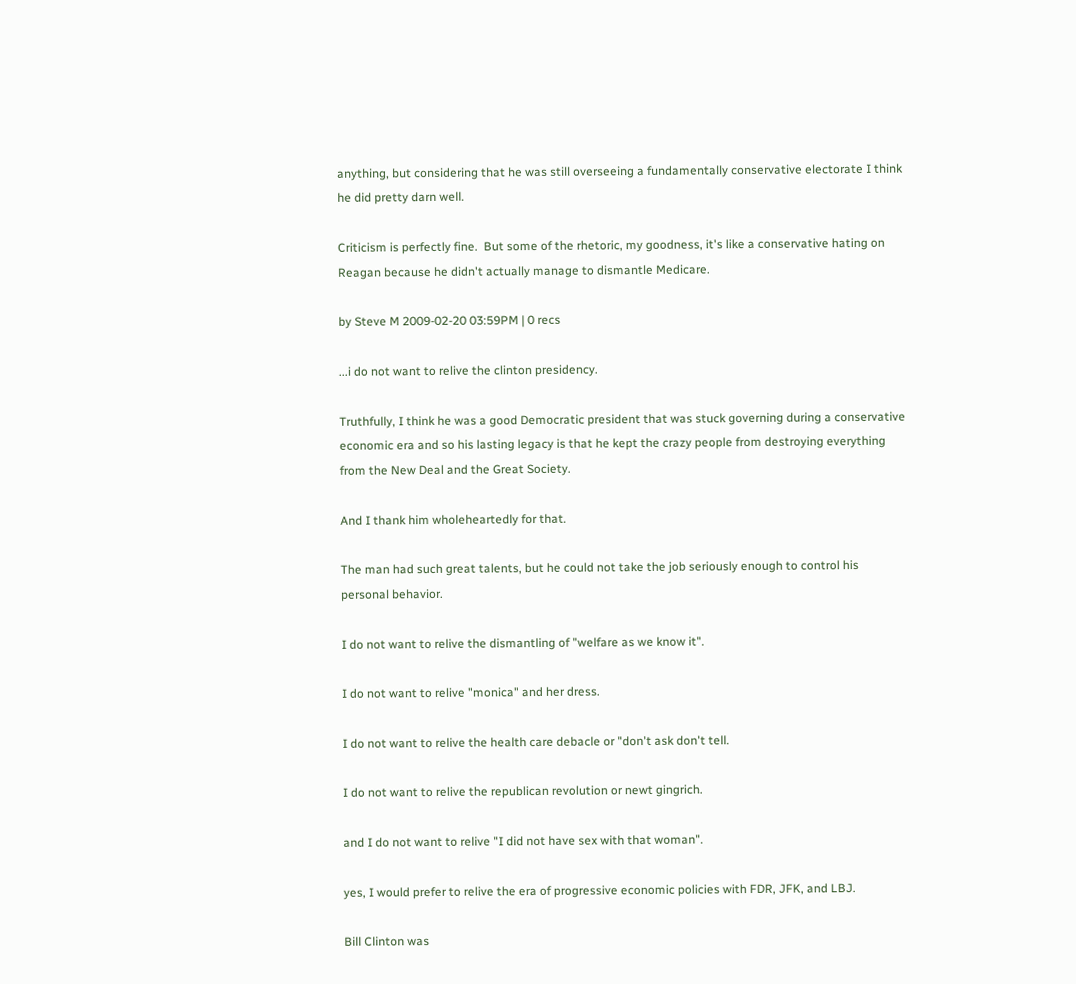anything, but considering that he was still overseeing a fundamentally conservative electorate I think he did pretty darn well.

Criticism is perfectly fine.  But some of the rhetoric, my goodness, it's like a conservative hating on Reagan because he didn't actually manage to dismantle Medicare.

by Steve M 2009-02-20 03:59PM | 0 recs

...i do not want to relive the clinton presidency.

Truthfully, I think he was a good Democratic president that was stuck governing during a conservative economic era and so his lasting legacy is that he kept the crazy people from destroying everything from the New Deal and the Great Society.

And I thank him wholeheartedly for that.

The man had such great talents, but he could not take the job seriously enough to control his personal behavior.

I do not want to relive the dismantling of "welfare as we know it".

I do not want to relive "monica" and her dress.

I do not want to relive the health care debacle or "don't ask don't tell.

I do not want to relive the republican revolution or newt gingrich.

and I do not want to relive "I did not have sex with that woman".

yes, I would prefer to relive the era of progressive economic policies with FDR, JFK, and LBJ.

Bill Clinton was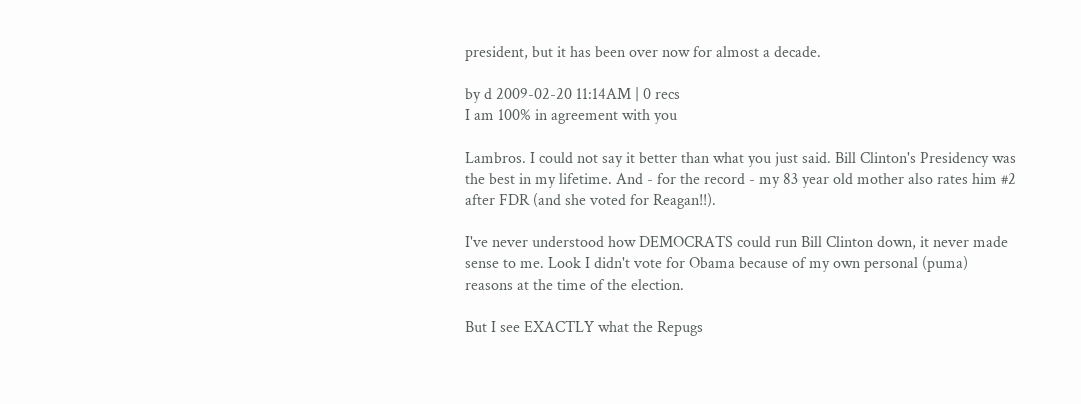president, but it has been over now for almost a decade.

by d 2009-02-20 11:14AM | 0 recs
I am 100% in agreement with you

Lambros. I could not say it better than what you just said. Bill Clinton's Presidency was the best in my lifetime. And - for the record - my 83 year old mother also rates him #2 after FDR (and she voted for Reagan!!).

I've never understood how DEMOCRATS could run Bill Clinton down, it never made sense to me. Look I didn't vote for Obama because of my own personal (puma) reasons at the time of the election.

But I see EXACTLY what the Repugs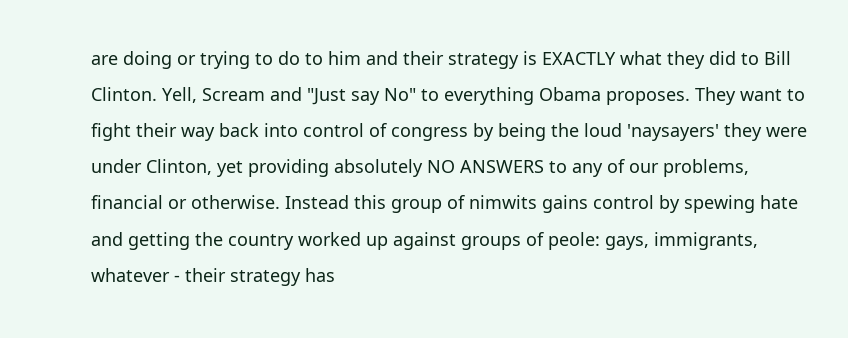are doing or trying to do to him and their strategy is EXACTLY what they did to Bill Clinton. Yell, Scream and "Just say No" to everything Obama proposes. They want to fight their way back into control of congress by being the loud 'naysayers' they were under Clinton, yet providing absolutely NO ANSWERS to any of our problems, financial or otherwise. Instead this group of nimwits gains control by spewing hate and getting the country worked up against groups of peole: gays, immigrants, whatever - their strategy has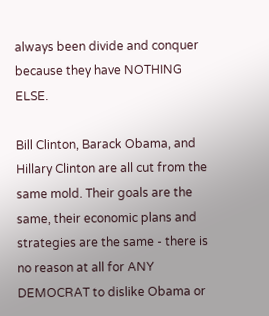always been divide and conquer because they have NOTHING ELSE.

Bill Clinton, Barack Obama, and Hillary Clinton are all cut from the same mold. Their goals are the same, their economic plans and strategies are the same - there is no reason at all for ANY DEMOCRAT to dislike Obama or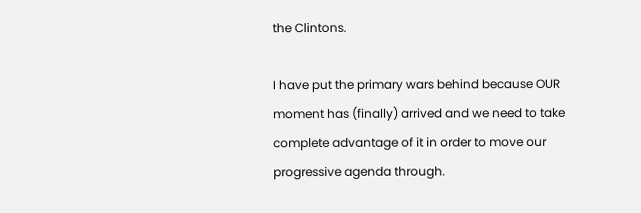the Clintons.

I have put the primary wars behind because OUR moment has (finally) arrived and we need to take complete advantage of it in order to move our progressive agenda through.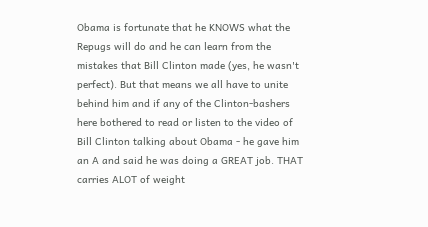Obama is fortunate that he KNOWS what the Repugs will do and he can learn from the mistakes that Bill Clinton made (yes, he wasn't perfect). But that means we all have to unite behind him and if any of the Clinton-bashers here bothered to read or listen to the video of Bill Clinton talking about Obama - he gave him an A and said he was doing a GREAT job. THAT carries ALOT of weight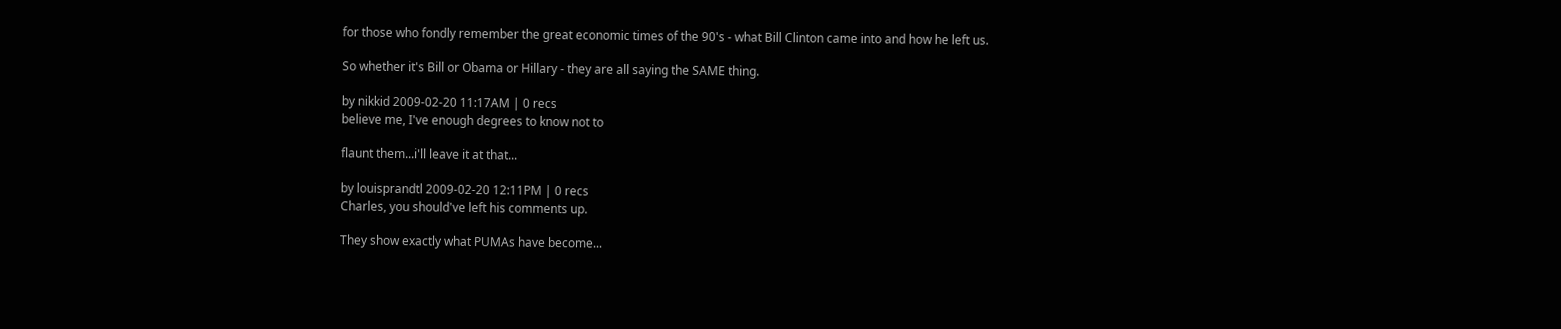for those who fondly remember the great economic times of the 90's - what Bill Clinton came into and how he left us.

So whether it's Bill or Obama or Hillary - they are all saying the SAME thing.

by nikkid 2009-02-20 11:17AM | 0 recs
believe me, I've enough degrees to know not to

flaunt them...i'll leave it at that...

by louisprandtl 2009-02-20 12:11PM | 0 recs
Charles, you should've left his comments up.

They show exactly what PUMAs have become...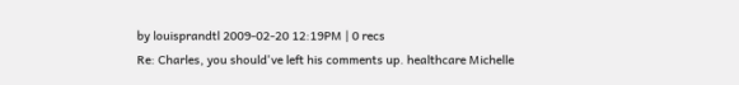by louisprandtl 2009-02-20 12:19PM | 0 recs
Re: Charles, you should've left his comments up. healthcare Michelle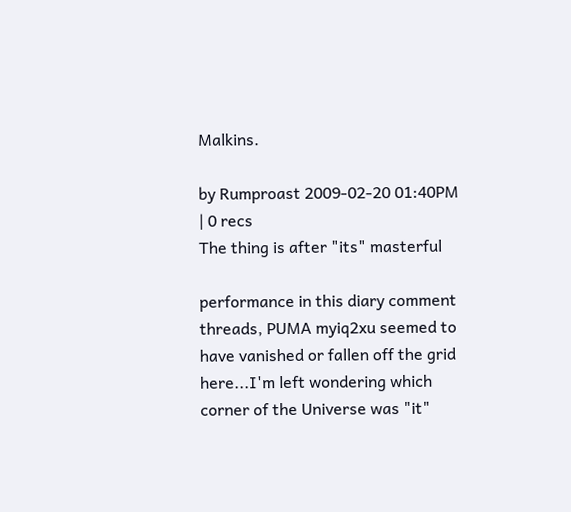Malkins.

by Rumproast 2009-02-20 01:40PM | 0 recs
The thing is after "its" masterful

performance in this diary comment threads, PUMA myiq2xu seemed to have vanished or fallen off the grid here...I'm left wondering which corner of the Universe was "it"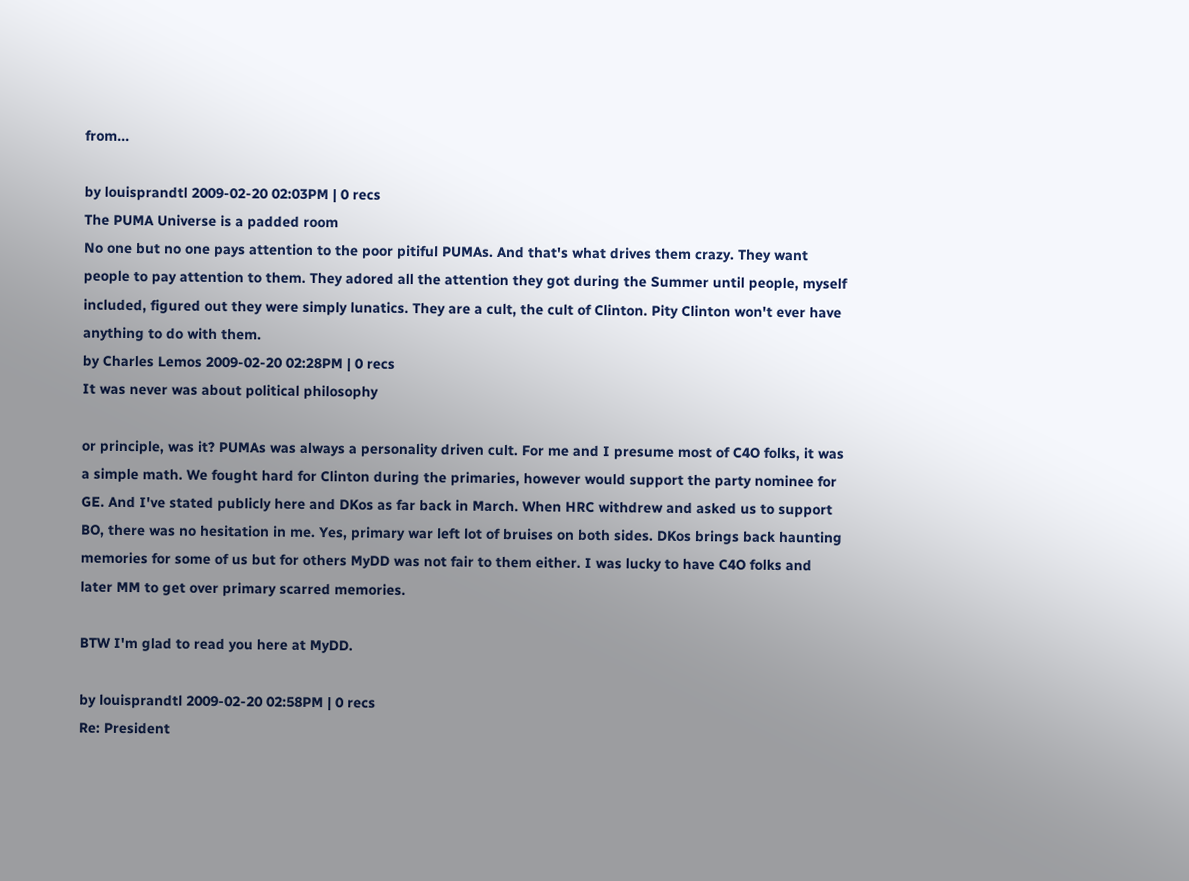from...

by louisprandtl 2009-02-20 02:03PM | 0 recs
The PUMA Universe is a padded room
No one but no one pays attention to the poor pitiful PUMAs. And that's what drives them crazy. They want people to pay attention to them. They adored all the attention they got during the Summer until people, myself included, figured out they were simply lunatics. They are a cult, the cult of Clinton. Pity Clinton won't ever have anything to do with them.
by Charles Lemos 2009-02-20 02:28PM | 0 recs
It was never was about political philosophy

or principle, was it? PUMAs was always a personality driven cult. For me and I presume most of C4O folks, it was a simple math. We fought hard for Clinton during the primaries, however would support the party nominee for GE. And I've stated publicly here and DKos as far back in March. When HRC withdrew and asked us to support BO, there was no hesitation in me. Yes, primary war left lot of bruises on both sides. DKos brings back haunting memories for some of us but for others MyDD was not fair to them either. I was lucky to have C4O folks and later MM to get over primary scarred memories.

BTW I'm glad to read you here at MyDD.

by louisprandtl 2009-02-20 02:58PM | 0 recs
Re: President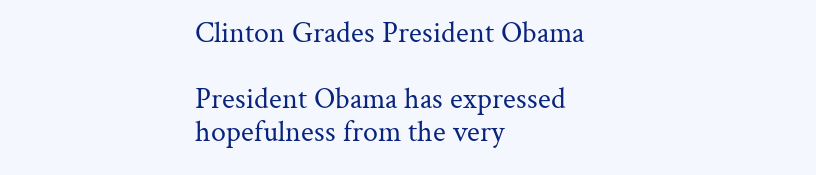Clinton Grades President Obama

President Obama has expressed hopefulness from the very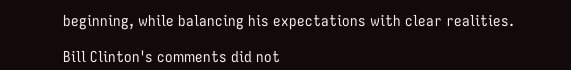beginning, while balancing his expectations with clear realities.

Bill Clinton's comments did not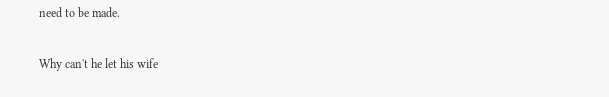need to be made.

Why can't he let his wife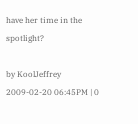have her time in the spotlight?

by KoolJeffrey 2009-02-20 06:45PM | 0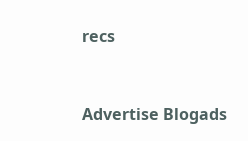recs


Advertise Blogads